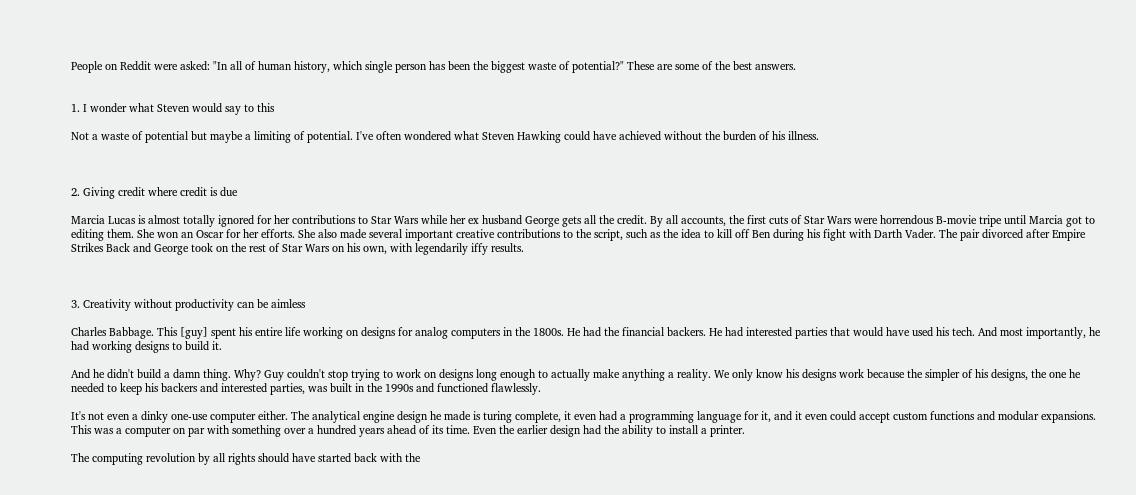People on Reddit were asked: "In all of human history, which single person has been the biggest waste of potential?" These are some of the best answers.


1. I wonder what Steven would say to this

Not a waste of potential but maybe a limiting of potential. I've often wondered what Steven Hawking could have achieved without the burden of his illness.



2. Giving credit where credit is due

Marcia Lucas is almost totally ignored for her contributions to Star Wars while her ex husband George gets all the credit. By all accounts, the first cuts of Star Wars were horrendous B-movie tripe until Marcia got to editing them. She won an Oscar for her efforts. She also made several important creative contributions to the script, such as the idea to kill off Ben during his fight with Darth Vader. The pair divorced after Empire Strikes Back and George took on the rest of Star Wars on his own, with legendarily iffy results.



3. Creativity without productivity can be aimless

Charles Babbage. This [guy] spent his entire life working on designs for analog computers in the 1800s. He had the financial backers. He had interested parties that would have used his tech. And most importantly, he had working designs to build it.

And he didn't build a damn thing. Why? Guy couldn't stop trying to work on designs long enough to actually make anything a reality. We only know his designs work because the simpler of his designs, the one he needed to keep his backers and interested parties, was built in the 1990s and functioned flawlessly.

It's not even a dinky one-use computer either. The analytical engine design he made is turing complete, it even had a programming language for it, and it even could accept custom functions and modular expansions. This was a computer on par with something over a hundred years ahead of its time. Even the earlier design had the ability to install a printer.

The computing revolution by all rights should have started back with the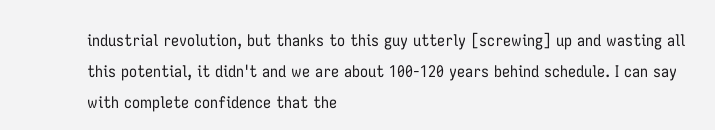industrial revolution, but thanks to this guy utterly [screwing] up and wasting all this potential, it didn't and we are about 100-120 years behind schedule. I can say with complete confidence that the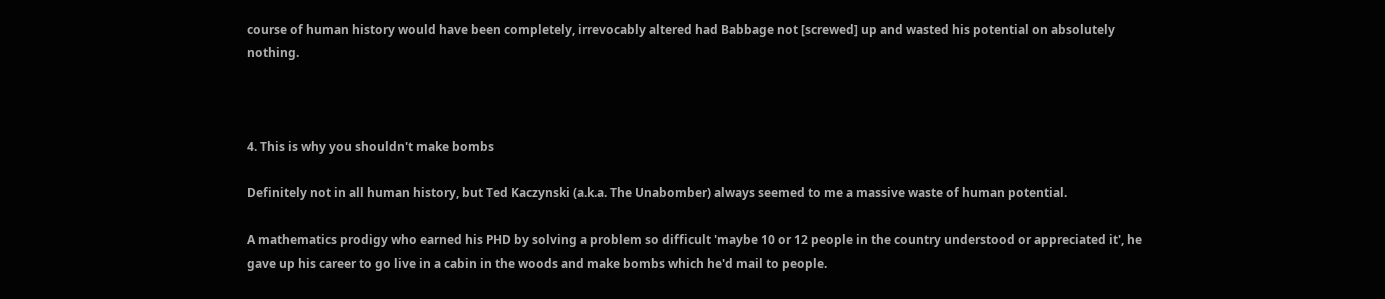course of human history would have been completely, irrevocably altered had Babbage not [screwed] up and wasted his potential on absolutely nothing.



4. This is why you shouldn't make bombs

Definitely not in all human history, but Ted Kaczynski (a.k.a. The Unabomber) always seemed to me a massive waste of human potential.

A mathematics prodigy who earned his PHD by solving a problem so difficult 'maybe 10 or 12 people in the country understood or appreciated it', he gave up his career to go live in a cabin in the woods and make bombs which he'd mail to people.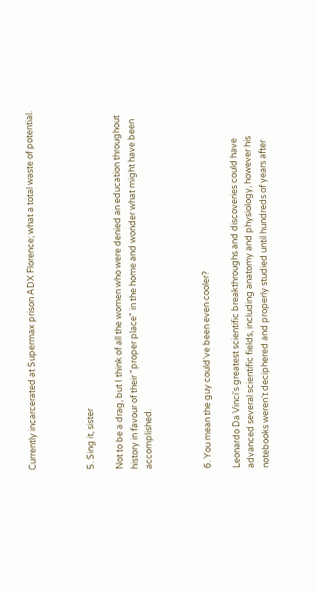Currently incarcerated at Supermax prison ADX Florence; what a total waste of potential.



5. Sing it, sister

Not to be a drag, but I think of all the women who were denied an education throughout history in favour of their "proper place" in the home and wonder what might have been accomplished.



6. You mean the guy could've been even cooler?

Leonardo Da Vinci's greatest scientific breakthroughs and discoveries could have advanced several scientific fields, including anatomy and physiology, however his notebooks weren't deciphered and properly studied until hundreds of years after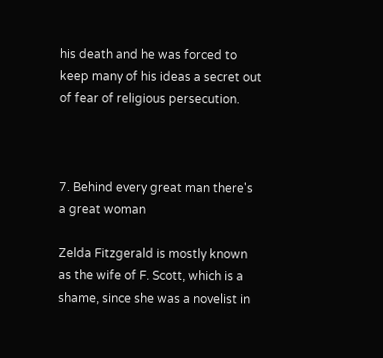his death and he was forced to keep many of his ideas a secret out of fear of religious persecution.



7. Behind every great man there's a great woman

Zelda Fitzgerald is mostly known as the wife of F. Scott, which is a shame, since she was a novelist in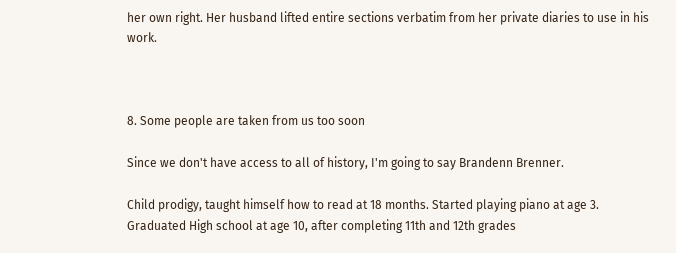her own right. Her husband lifted entire sections verbatim from her private diaries to use in his work.



8. Some people are taken from us too soon

Since we don't have access to all of history, I'm going to say Brandenn Brenner.

Child prodigy, taught himself how to read at 18 months. Started playing piano at age 3. Graduated High school at age 10, after completing 11th and 12th grades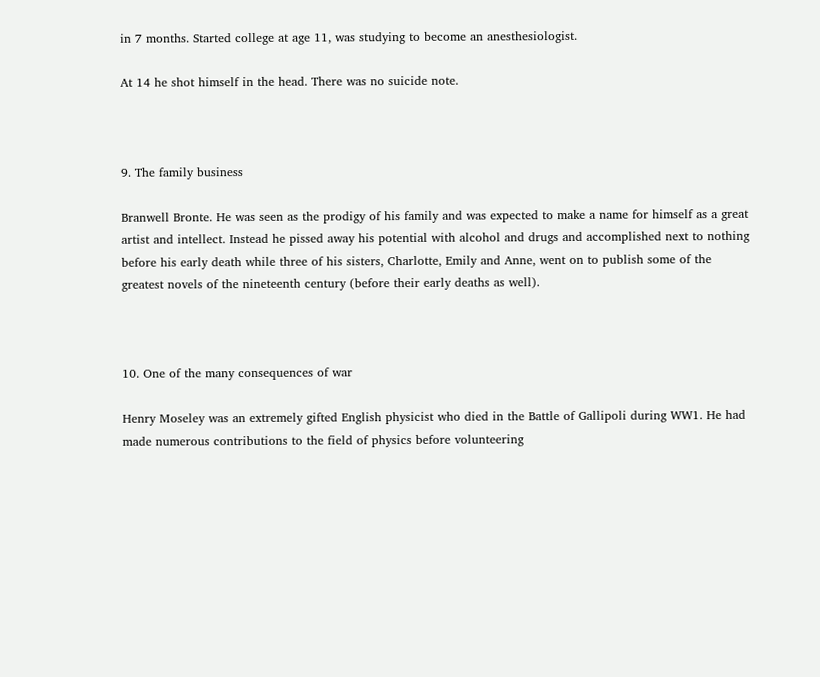in 7 months. Started college at age 11, was studying to become an anesthesiologist.

At 14 he shot himself in the head. There was no suicide note.



9. The family business

Branwell Bronte. He was seen as the prodigy of his family and was expected to make a name for himself as a great artist and intellect. Instead he pissed away his potential with alcohol and drugs and accomplished next to nothing before his early death while three of his sisters, Charlotte, Emily and Anne, went on to publish some of the greatest novels of the nineteenth century (before their early deaths as well).



10. One of the many consequences of war

Henry Moseley was an extremely gifted English physicist who died in the Battle of Gallipoli during WW1. He had made numerous contributions to the field of physics before volunteering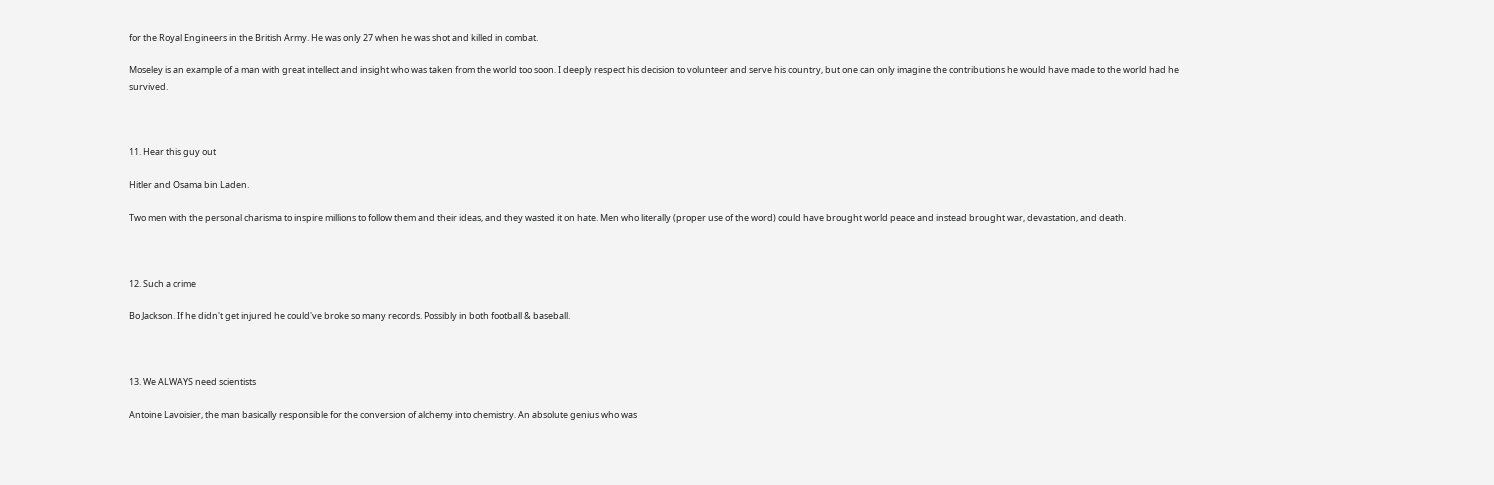for the Royal Engineers in the British Army. He was only 27 when he was shot and killed in combat.

Moseley is an example of a man with great intellect and insight who was taken from the world too soon. I deeply respect his decision to volunteer and serve his country, but one can only imagine the contributions he would have made to the world had he survived.



11. Hear this guy out

Hitler and Osama bin Laden.

Two men with the personal charisma to inspire millions to follow them and their ideas, and they wasted it on hate. Men who literally (proper use of the word) could have brought world peace and instead brought war, devastation, and death.



12. Such a crime

Bo Jackson. If he didn't get injured he could've broke so many records. Possibly in both football & baseball.



13. We ALWAYS need scientists

Antoine Lavoisier, the man basically responsible for the conversion of alchemy into chemistry. An absolute genius who was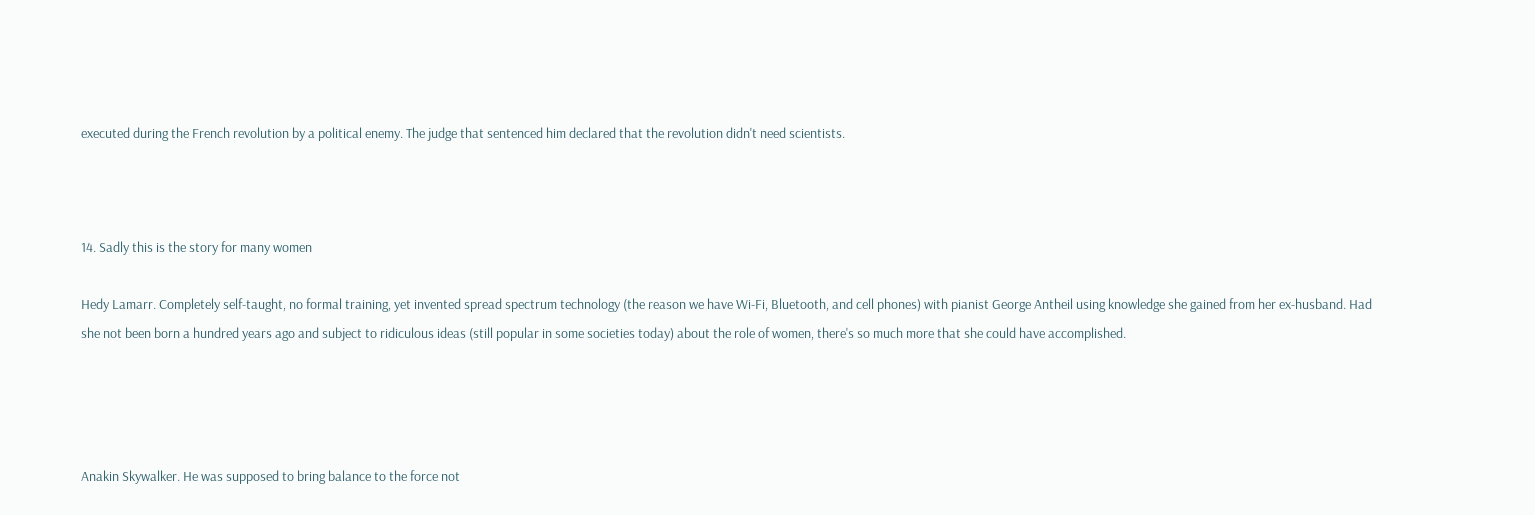executed during the French revolution by a political enemy. The judge that sentenced him declared that the revolution didn't need scientists.



14. Sadly this is the story for many women

Hedy Lamarr. Completely self-taught, no formal training, yet invented spread spectrum technology (the reason we have Wi-Fi, Bluetooth, and cell phones) with pianist George Antheil using knowledge she gained from her ex-husband. Had she not been born a hundred years ago and subject to ridiculous ideas (still popular in some societies today) about the role of women, there's so much more that she could have accomplished.




Anakin Skywalker. He was supposed to bring balance to the force not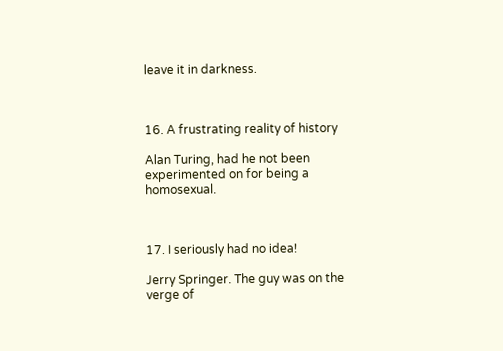leave it in darkness.



16. A frustrating reality of history

Alan Turing, had he not been experimented on for being a homosexual.



17. I seriously had no idea!

Jerry Springer. The guy was on the verge of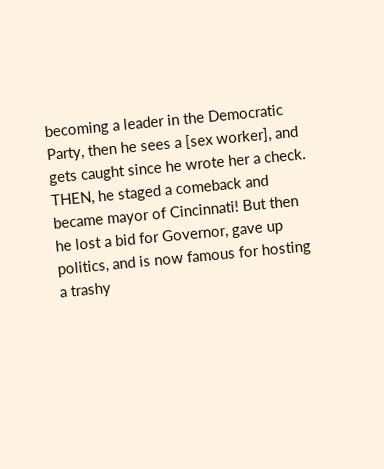becoming a leader in the Democratic Party, then he sees a [sex worker], and gets caught since he wrote her a check. THEN, he staged a comeback and became mayor of Cincinnati! But then he lost a bid for Governor, gave up politics, and is now famous for hosting a trashy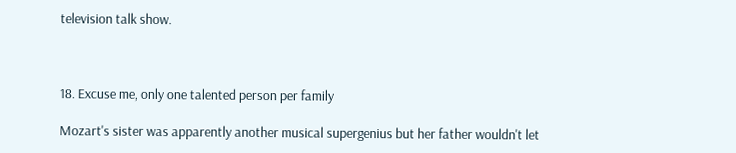television talk show.



18. Excuse me, only one talented person per family

Mozart's sister was apparently another musical supergenius but her father wouldn't let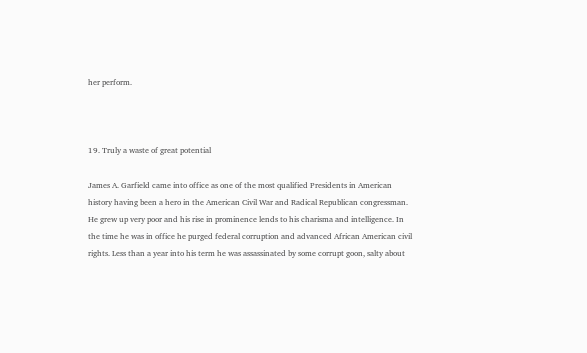her perform.



19. Truly a waste of great potential

James A. Garfield came into office as one of the most qualified Presidents in American history having been a hero in the American Civil War and Radical Republican congressman. He grew up very poor and his rise in prominence lends to his charisma and intelligence. In the time he was in office he purged federal corruption and advanced African American civil rights. Less than a year into his term he was assassinated by some corrupt goon, salty about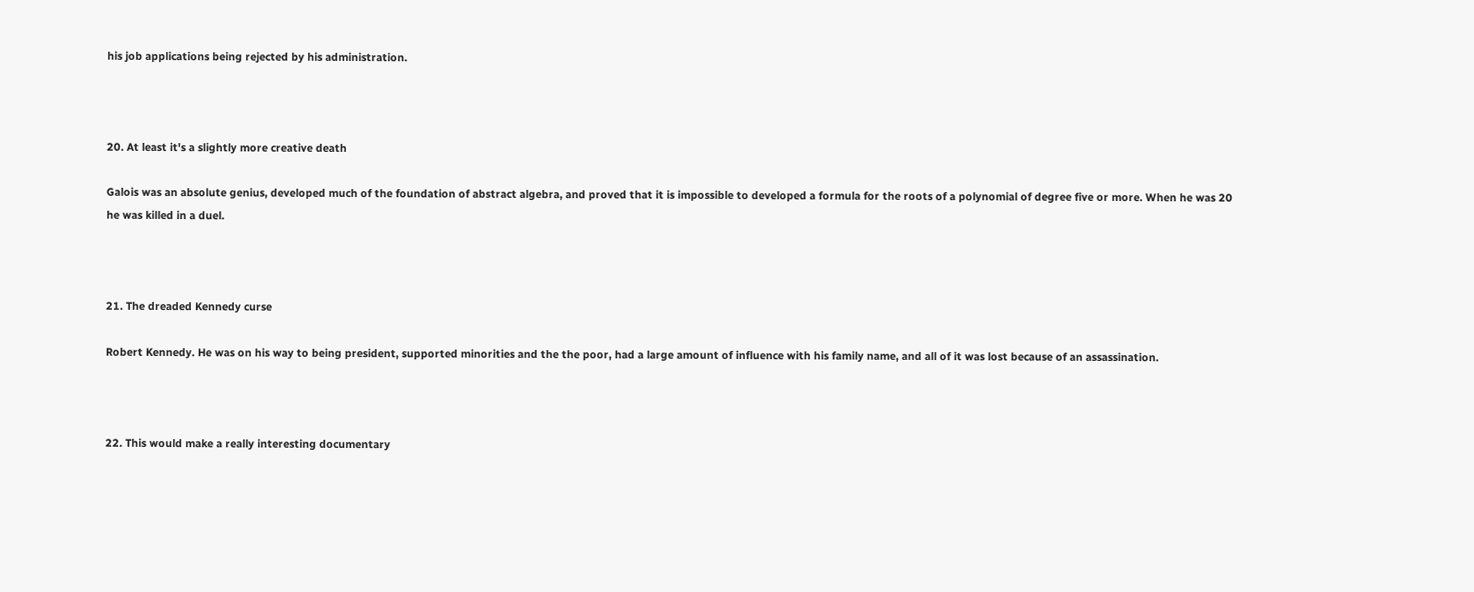his job applications being rejected by his administration.



20. At least it's a slightly more creative death

Galois was an absolute genius, developed much of the foundation of abstract algebra, and proved that it is impossible to developed a formula for the roots of a polynomial of degree five or more. When he was 20 he was killed in a duel.



21. The dreaded Kennedy curse

Robert Kennedy. He was on his way to being president, supported minorities and the the poor, had a large amount of influence with his family name, and all of it was lost because of an assassination.



22. This would make a really interesting documentary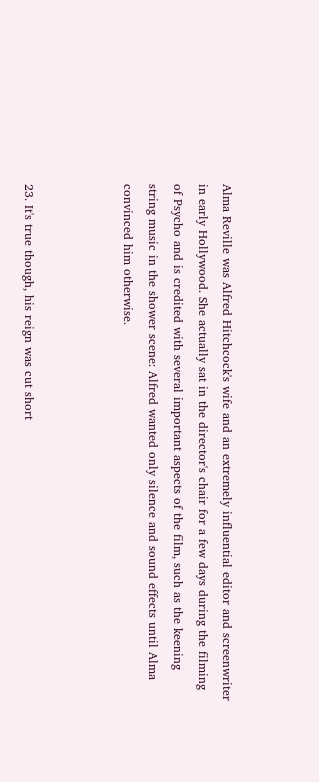Alma Reville was Alfred Hitchcock's wife and an extremely influential editor and screenwriter in early Hollywood. She actually sat in the director's chair for a few days during the filming of Psycho and is credited with several important aspects of the film, such as the keening string music in the shower scene: Alfred wanted only silence and sound effects until Alma convinced him otherwise.



23. It's true though, his reign was cut short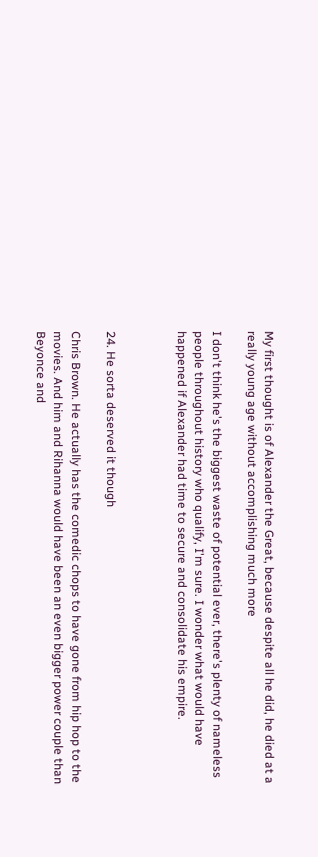My first thought is of Alexander the Great, because despite all he did, he died at a really young age without accomplishing much more

I don't think he's the biggest waste of potential ever, there's plenty of nameless people throughout history who qualify, I'm sure. I wonder what would have happened if Alexander had time to secure and consolidate his empire.



24. He sorta deserved it though

Chris Brown. He actually has the comedic chops to have gone from hip hop to the movies. And him and Rihanna would have been an even bigger power couple than Beyonce and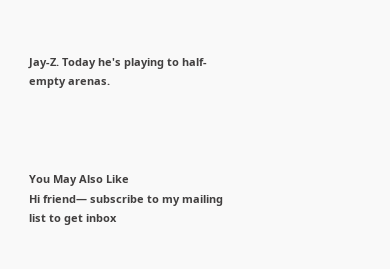Jay-Z. Today he's playing to half-empty arenas.




You May Also Like
Hi friend— subscribe to my mailing list to get inbox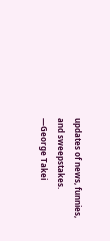updates of news, funnies, and sweepstakes.
—George Takei